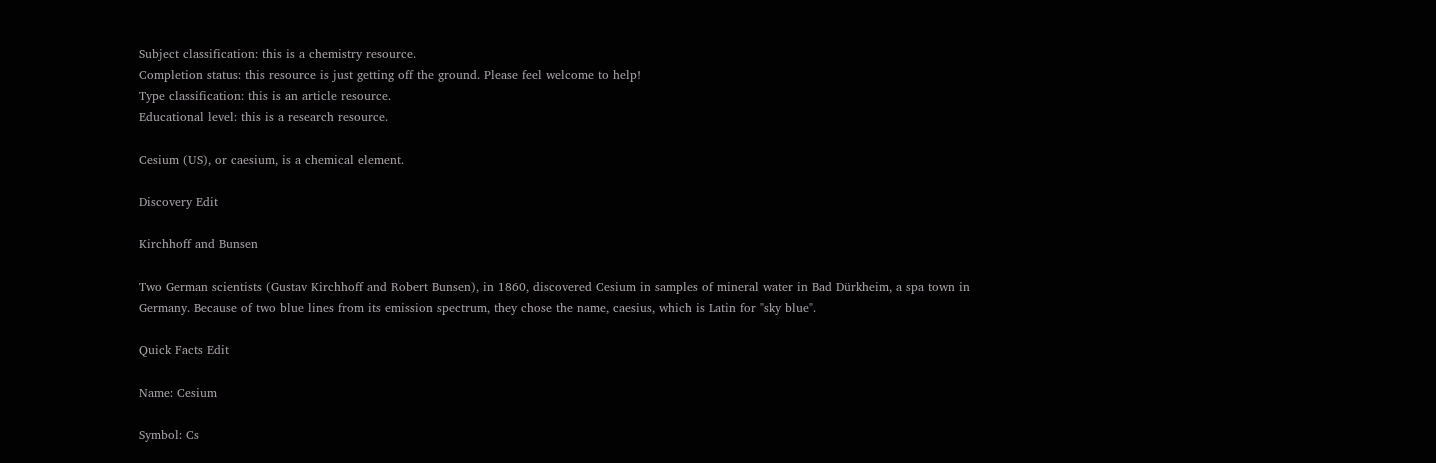Subject classification: this is a chemistry resource.
Completion status: this resource is just getting off the ground. Please feel welcome to help!
Type classification: this is an article resource.
Educational level: this is a research resource.

Cesium (US), or caesium, is a chemical element.

Discovery Edit

Kirchhoff and Bunsen

Two German scientists (Gustav Kirchhoff and Robert Bunsen), in 1860, discovered Cesium in samples of mineral water in Bad Dürkheim, a spa town in Germany. Because of two blue lines from its emission spectrum, they chose the name, caesius, which is Latin for "sky blue".

Quick Facts Edit

Name: Cesium

Symbol: Cs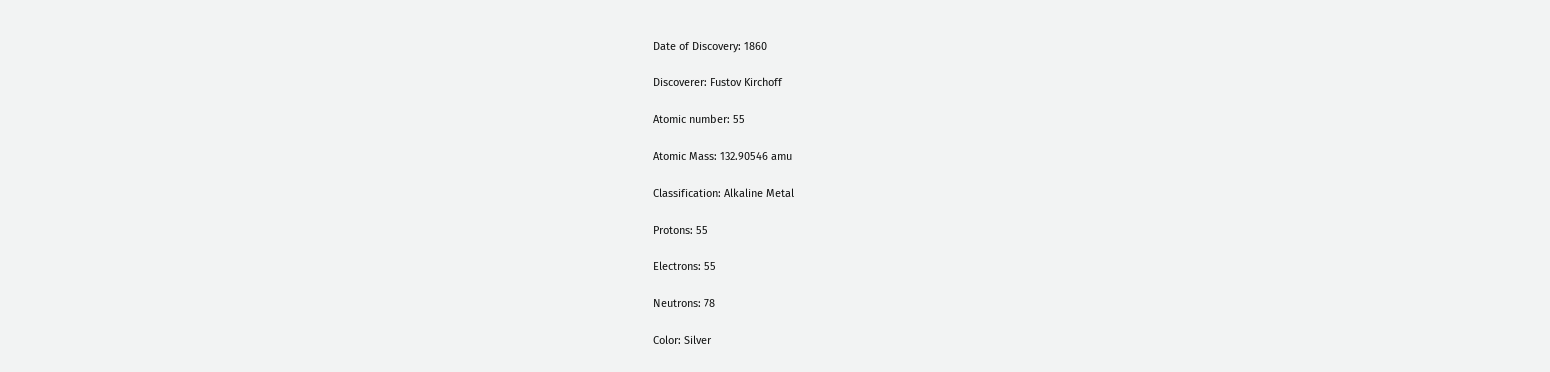Date of Discovery: 1860

Discoverer: Fustov Kirchoff

Atomic number: 55

Atomic Mass: 132.90546 amu

Classification: Alkaline Metal

Protons: 55

Electrons: 55

Neutrons: 78

Color: Silver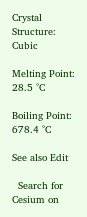Crystal Structure: Cubic

Melting Point: 28.5 °C

Boiling Point: 678.4 °C

See also Edit

  Search for Cesium on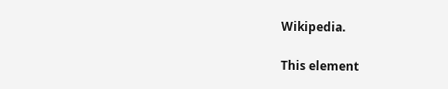Wikipedia.

This element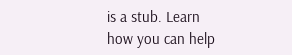is a stub. Learn how you can help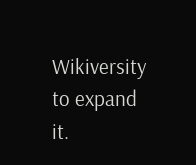Wikiversity to expand it.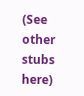(See other stubs here)